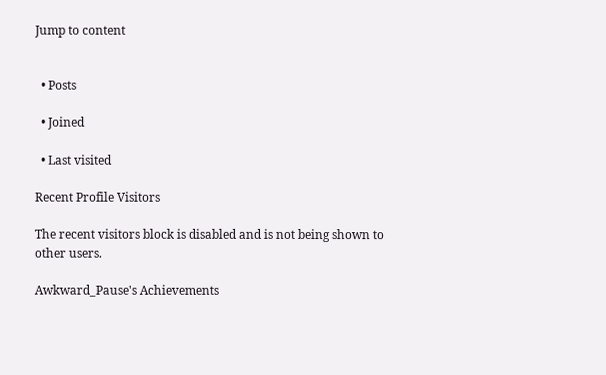Jump to content


  • Posts

  • Joined

  • Last visited

Recent Profile Visitors

The recent visitors block is disabled and is not being shown to other users.

Awkward_Pause's Achievements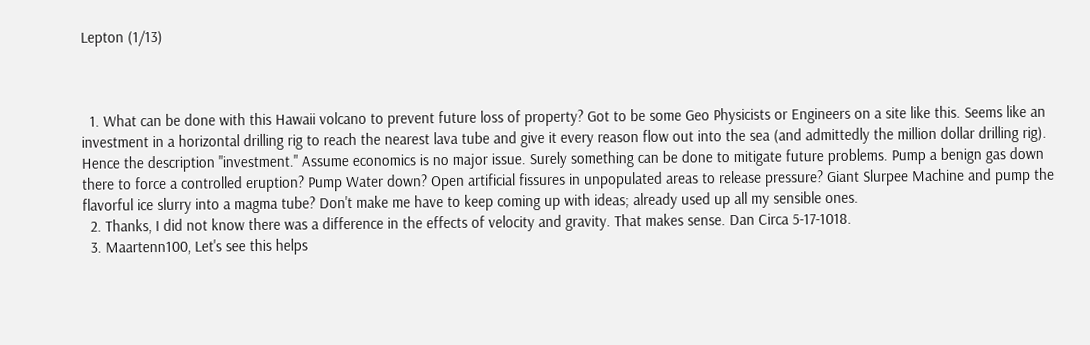Lepton (1/13)



  1. What can be done with this Hawaii volcano to prevent future loss of property? Got to be some Geo Physicists or Engineers on a site like this. Seems like an investment in a horizontal drilling rig to reach the nearest lava tube and give it every reason flow out into the sea (and admittedly the million dollar drilling rig). Hence the description "investment." Assume economics is no major issue. Surely something can be done to mitigate future problems. Pump a benign gas down there to force a controlled eruption? Pump Water down? Open artificial fissures in unpopulated areas to release pressure? Giant Slurpee Machine and pump the flavorful ice slurry into a magma tube? Don't make me have to keep coming up with ideas; already used up all my sensible ones.
  2. Thanks, I did not know there was a difference in the effects of velocity and gravity. That makes sense. Dan Circa 5-17-1018.
  3. Maartenn100, Let's see this helps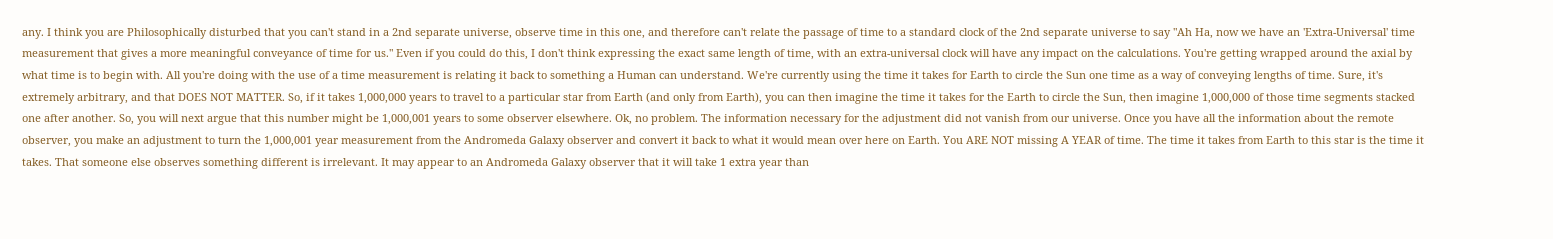any. I think you are Philosophically disturbed that you can't stand in a 2nd separate universe, observe time in this one, and therefore can't relate the passage of time to a standard clock of the 2nd separate universe to say "Ah Ha, now we have an 'Extra-Universal' time measurement that gives a more meaningful conveyance of time for us." Even if you could do this, I don't think expressing the exact same length of time, with an extra-universal clock will have any impact on the calculations. You're getting wrapped around the axial by what time is to begin with. All you're doing with the use of a time measurement is relating it back to something a Human can understand. We're currently using the time it takes for Earth to circle the Sun one time as a way of conveying lengths of time. Sure, it's extremely arbitrary, and that DOES NOT MATTER. So, if it takes 1,000,000 years to travel to a particular star from Earth (and only from Earth), you can then imagine the time it takes for the Earth to circle the Sun, then imagine 1,000,000 of those time segments stacked one after another. So, you will next argue that this number might be 1,000,001 years to some observer elsewhere. Ok, no problem. The information necessary for the adjustment did not vanish from our universe. Once you have all the information about the remote observer, you make an adjustment to turn the 1,000,001 year measurement from the Andromeda Galaxy observer and convert it back to what it would mean over here on Earth. You ARE NOT missing A YEAR of time. The time it takes from Earth to this star is the time it takes. That someone else observes something different is irrelevant. It may appear to an Andromeda Galaxy observer that it will take 1 extra year than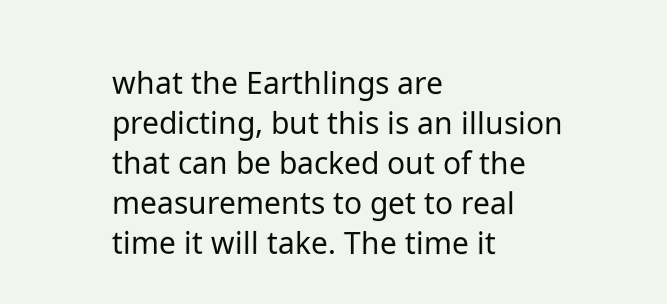what the Earthlings are predicting, but this is an illusion that can be backed out of the measurements to get to real time it will take. The time it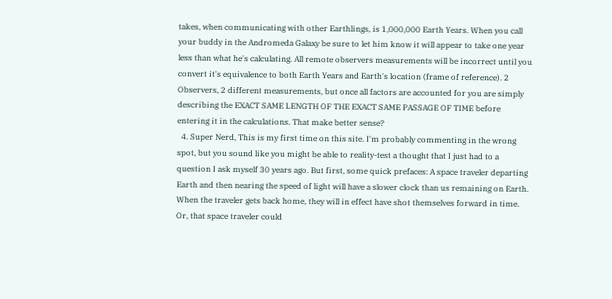takes, when communicating with other Earthlings, is 1,000,000 Earth Years. When you call your buddy in the Andromeda Galaxy be sure to let him know it will appear to take one year less than what he's calculating. All remote observers measurements will be incorrect until you convert it's equivalence to both Earth Years and Earth's location (frame of reference). 2 Observers, 2 different measurements, but once all factors are accounted for you are simply describing the EXACT SAME LENGTH OF THE EXACT SAME PASSAGE OF TIME before entering it in the calculations. That make better sense?
  4. Super Nerd, This is my first time on this site. I'm probably commenting in the wrong spot, but you sound like you might be able to reality-test a thought that I just had to a question I ask myself 30 years ago. But first, some quick prefaces: A space traveler departing Earth and then nearing the speed of light will have a slower clock than us remaining on Earth. When the traveler gets back home, they will in effect have shot themselves forward in time. Or, that space traveler could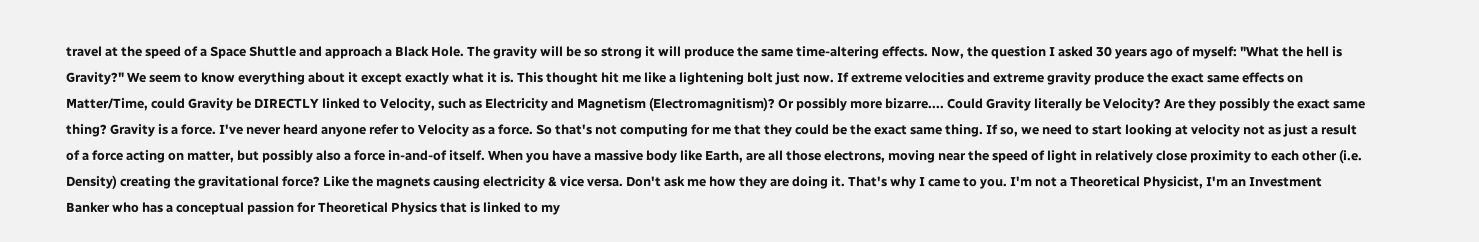travel at the speed of a Space Shuttle and approach a Black Hole. The gravity will be so strong it will produce the same time-altering effects. Now, the question I asked 30 years ago of myself: "What the hell is Gravity?" We seem to know everything about it except exactly what it is. This thought hit me like a lightening bolt just now. If extreme velocities and extreme gravity produce the exact same effects on Matter/Time, could Gravity be DIRECTLY linked to Velocity, such as Electricity and Magnetism (Electromagnitism)? Or possibly more bizarre.... Could Gravity literally be Velocity? Are they possibly the exact same thing? Gravity is a force. I've never heard anyone refer to Velocity as a force. So that's not computing for me that they could be the exact same thing. If so, we need to start looking at velocity not as just a result of a force acting on matter, but possibly also a force in-and-of itself. When you have a massive body like Earth, are all those electrons, moving near the speed of light in relatively close proximity to each other (i.e. Density) creating the gravitational force? Like the magnets causing electricity & vice versa. Don't ask me how they are doing it. That's why I came to you. I'm not a Theoretical Physicist, I'm an Investment Banker who has a conceptual passion for Theoretical Physics that is linked to my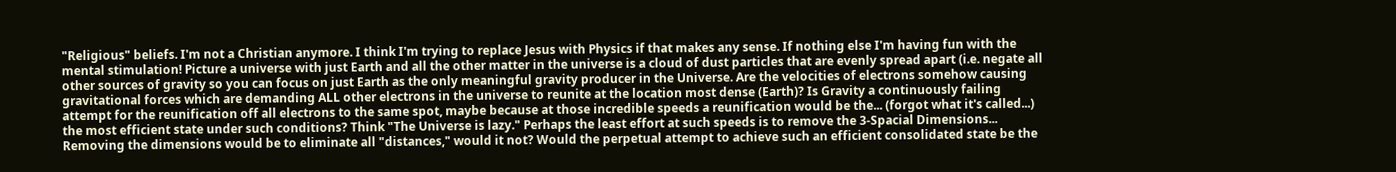"Religious" beliefs. I'm not a Christian anymore. I think I'm trying to replace Jesus with Physics if that makes any sense. If nothing else I'm having fun with the mental stimulation! Picture a universe with just Earth and all the other matter in the universe is a cloud of dust particles that are evenly spread apart (i.e. negate all other sources of gravity so you can focus on just Earth as the only meaningful gravity producer in the Universe. Are the velocities of electrons somehow causing gravitational forces which are demanding ALL other electrons in the universe to reunite at the location most dense (Earth)? Is Gravity a continuously failing attempt for the reunification off all electrons to the same spot, maybe because at those incredible speeds a reunification would be the... (forgot what it's called...) the most efficient state under such conditions? Think "The Universe is lazy." Perhaps the least effort at such speeds is to remove the 3-Spacial Dimensions... Removing the dimensions would be to eliminate all "distances," would it not? Would the perpetual attempt to achieve such an efficient consolidated state be the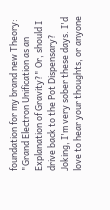foundation for my brand new Theory: "Grand Electron Unification as an Explanation of Gravity?" Or, should I drive back to the Pot Dispensary? Joking, I'm very sober these days. I'd love to hear your thoughts, or anyone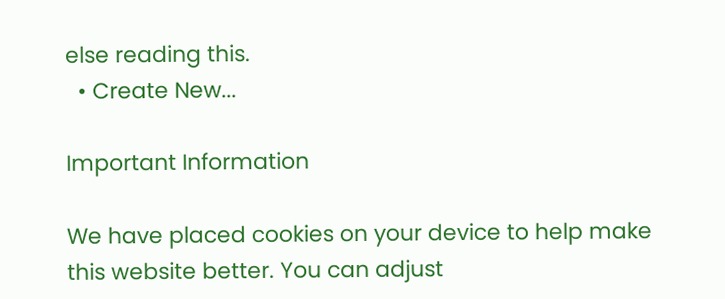else reading this.
  • Create New...

Important Information

We have placed cookies on your device to help make this website better. You can adjust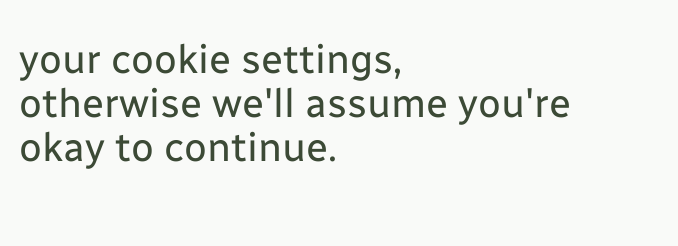your cookie settings, otherwise we'll assume you're okay to continue.